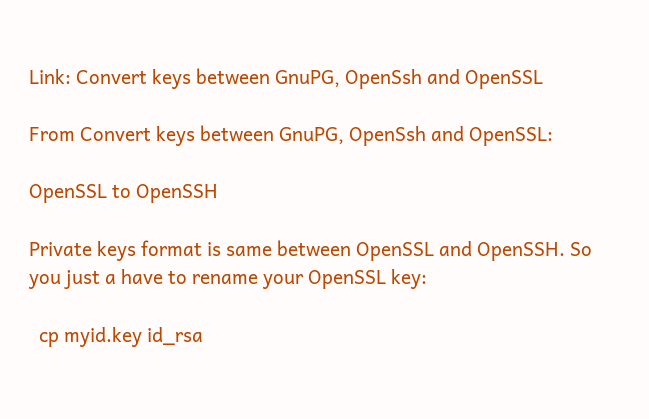Link: Convert keys between GnuPG, OpenSsh and OpenSSL

From Convert keys between GnuPG, OpenSsh and OpenSSL:

OpenSSL to OpenSSH

Private keys format is same between OpenSSL and OpenSSH. So you just a have to rename your OpenSSL key:

  cp myid.key id_rsa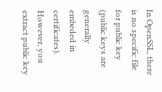In OpenSSL, there is no specific file for public key (public keys are generally embeded in certificates). However, you extract public key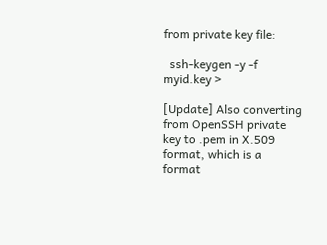from private key file:

  ssh-keygen -y -f  myid.key >

[Update] Also converting from OpenSSH private key to .pem in X.509 format, which is a format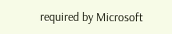required by Microsoft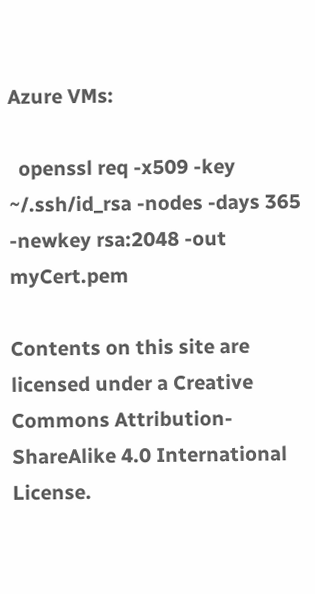Azure VMs:

  openssl req -x509 -key ~/.ssh/id_rsa -nodes -days 365 -newkey rsa:2048 -out myCert.pem

Contents on this site are licensed under a Creative Commons Attribution-ShareAlike 4.0 International License.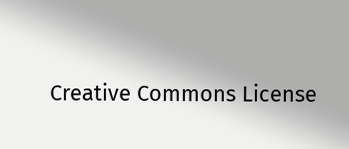Creative Commons License